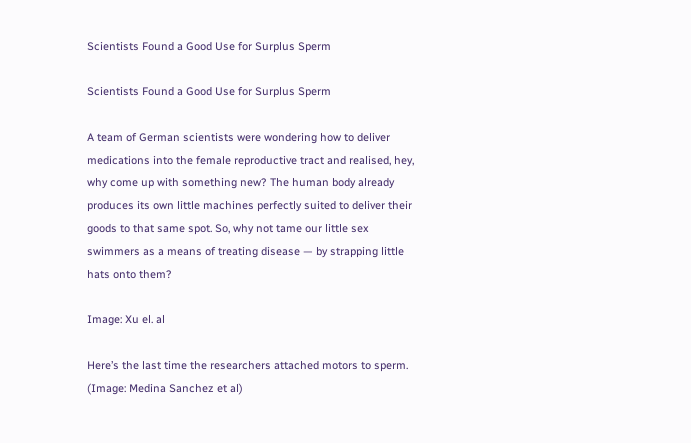Scientists Found a Good Use for Surplus Sperm

Scientists Found a Good Use for Surplus Sperm

A team of German scientists were wondering how to deliver medications into the female reproductive tract and realised, hey, why come up with something new? The human body already produces its own little machines perfectly suited to deliver their goods to that same spot. So, why not tame our little sex swimmers as a means of treating disease — by strapping little hats onto them?

Image: Xu el. al

Here’s the last time the researchers attached motors to sperm. (Image: Medina Sanchez et al)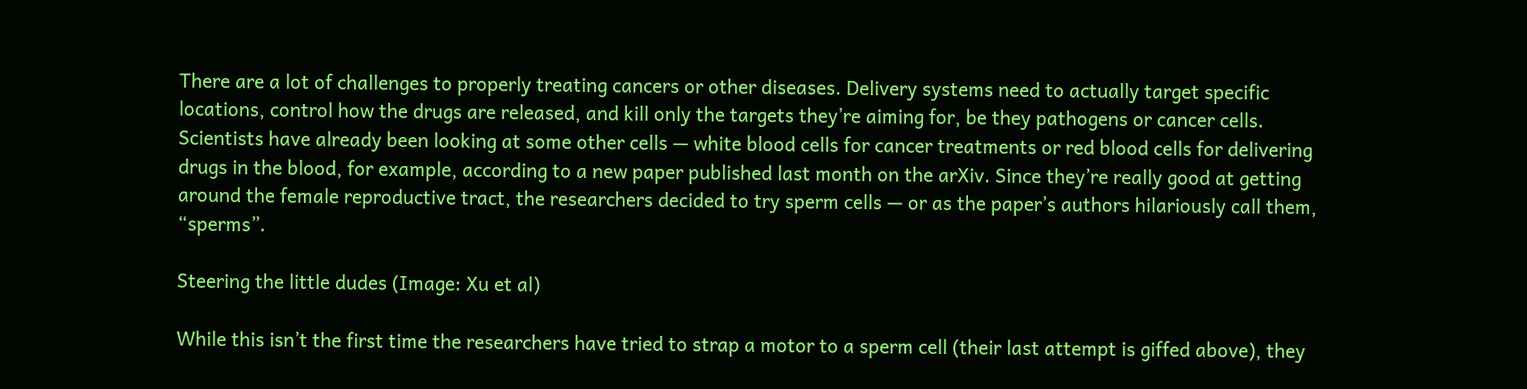There are a lot of challenges to properly treating cancers or other diseases. Delivery systems need to actually target specific locations, control how the drugs are released, and kill only the targets they’re aiming for, be they pathogens or cancer cells. Scientists have already been looking at some other cells — white blood cells for cancer treatments or red blood cells for delivering drugs in the blood, for example, according to a new paper published last month on the arXiv. Since they’re really good at getting around the female reproductive tract, the researchers decided to try sperm cells — or as the paper’s authors hilariously call them, “sperms”.

Steering the little dudes (Image: Xu et al)

While this isn’t the first time the researchers have tried to strap a motor to a sperm cell (their last attempt is giffed above), they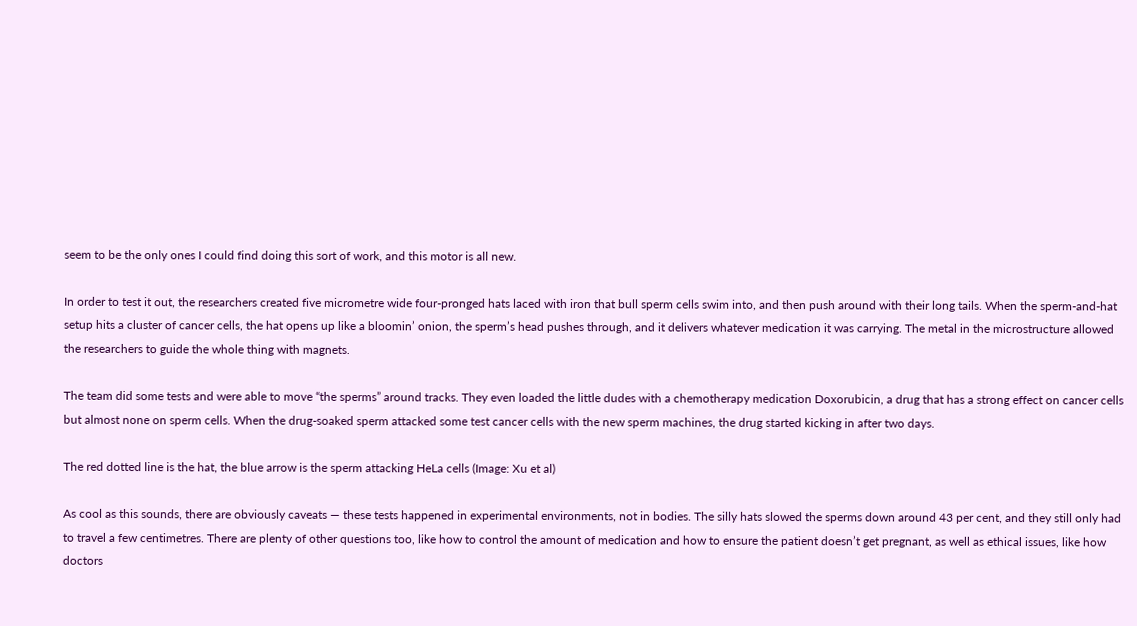seem to be the only ones I could find doing this sort of work, and this motor is all new.

In order to test it out, the researchers created five micrometre wide four-pronged hats laced with iron that bull sperm cells swim into, and then push around with their long tails. When the sperm-and-hat setup hits a cluster of cancer cells, the hat opens up like a bloomin’ onion, the sperm’s head pushes through, and it delivers whatever medication it was carrying. The metal in the microstructure allowed the researchers to guide the whole thing with magnets.

The team did some tests and were able to move “the sperms” around tracks. They even loaded the little dudes with a chemotherapy medication Doxorubicin, a drug that has a strong effect on cancer cells but almost none on sperm cells. When the drug-soaked sperm attacked some test cancer cells with the new sperm machines, the drug started kicking in after two days.

The red dotted line is the hat, the blue arrow is the sperm attacking HeLa cells (Image: Xu et al)

As cool as this sounds, there are obviously caveats — these tests happened in experimental environments, not in bodies. The silly hats slowed the sperms down around 43 per cent, and they still only had to travel a few centimetres. There are plenty of other questions too, like how to control the amount of medication and how to ensure the patient doesn’t get pregnant, as well as ethical issues, like how doctors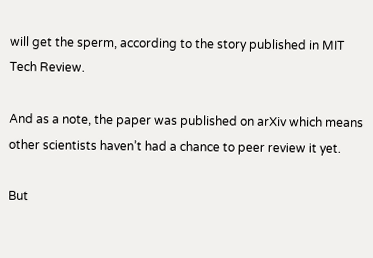will get the sperm, according to the story published in MIT Tech Review.

And as a note, the paper was published on arXiv which means other scientists haven’t had a chance to peer review it yet.

But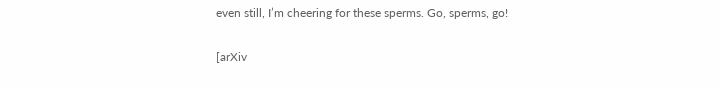even still, I’m cheering for these sperms. Go, sperms, go!

[arXiv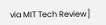via MIT Tech Review]